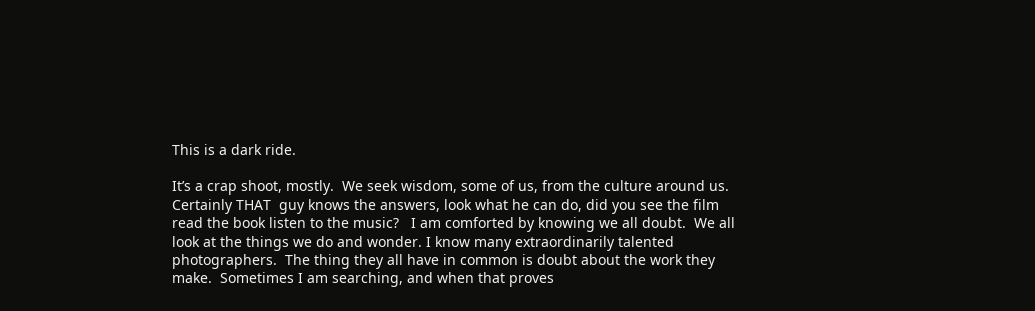This is a dark ride.

It’s a crap shoot, mostly.  We seek wisdom, some of us, from the culture around us. Certainly THAT  guy knows the answers, look what he can do, did you see the film read the book listen to the music?   I am comforted by knowing we all doubt.  We all look at the things we do and wonder. I know many extraordinarily talented photographers.  The thing they all have in common is doubt about the work they make.  Sometimes I am searching, and when that proves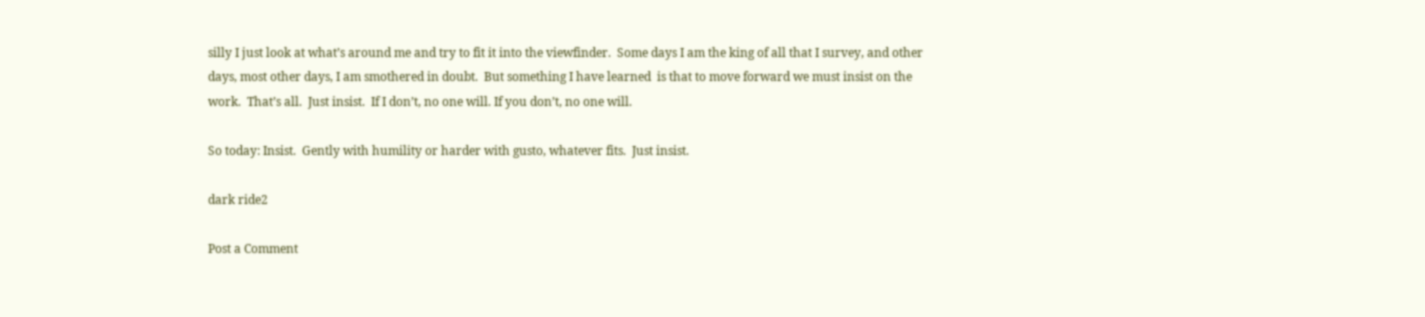silly I just look at what’s around me and try to fit it into the viewfinder.  Some days I am the king of all that I survey, and other days, most other days, I am smothered in doubt.  But something I have learned  is that to move forward we must insist on the work.  That’s all.  Just insist.  If I don’t, no one will. If you don’t, no one will.

So today: Insist.  Gently with humility or harder with gusto, whatever fits.  Just insist.

dark ride2

Post a Comment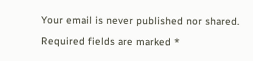Your email is never published nor shared. Required fields are marked *